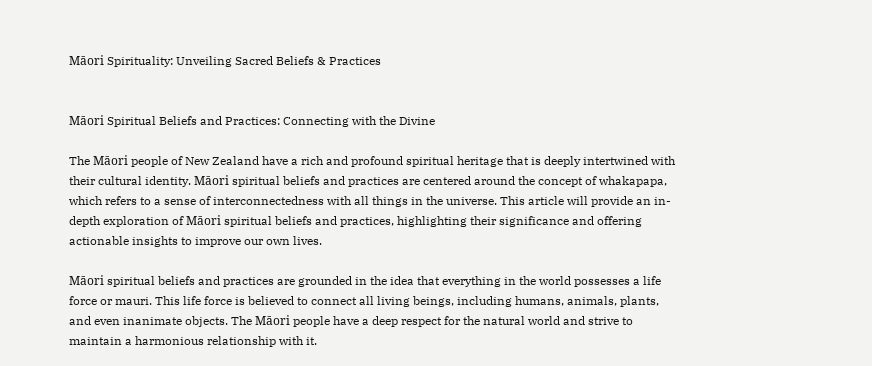Māori Spirituality: Unveiling Sacred Beliefs & Practices


Māori Spiritual Beliefs and Practices: Connecting with the Divine

The Māori people of New Zealand have a rich and profound spiritual heritage that is deeply intertwined with their cultural identity. Māori spiritual beliefs and practices are centered around the concept of whakapapa, which refers to a sense of interconnectedness with all things in the universe. This article will provide an in-depth exploration of Māori spiritual beliefs and practices, highlighting their significance and offering actionable insights to improve our own lives.

Māori spiritual beliefs and practices are grounded in the idea that everything in the world possesses a life force or mauri. This life force is believed to connect all living beings, including humans, animals, plants, and even inanimate objects. The Māori people have a deep respect for the natural world and strive to maintain a harmonious relationship with it.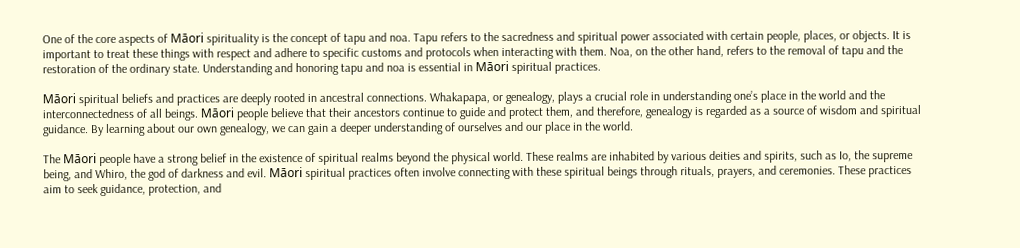One of the core aspects of Māori spirituality is the concept of tapu and noa. Tapu refers to the sacredness and spiritual power associated with certain people, places, or objects. It is important to treat these things with respect and adhere to specific customs and protocols when interacting with them. Noa, on the other hand, refers to the removal of tapu and the restoration of the ordinary state. Understanding and honoring tapu and noa is essential in Māori spiritual practices.

Māori spiritual beliefs and practices are deeply rooted in ancestral connections. Whakapapa, or genealogy, plays a crucial role in understanding one’s place in the world and the interconnectedness of all beings. Māori people believe that their ancestors continue to guide and protect them, and therefore, genealogy is regarded as a source of wisdom and spiritual guidance. By learning about our own genealogy, we can gain a deeper understanding of ourselves and our place in the world.

The Māori people have a strong belief in the existence of spiritual realms beyond the physical world. These realms are inhabited by various deities and spirits, such as Io, the supreme being, and Whiro, the god of darkness and evil. Māori spiritual practices often involve connecting with these spiritual beings through rituals, prayers, and ceremonies. These practices aim to seek guidance, protection, and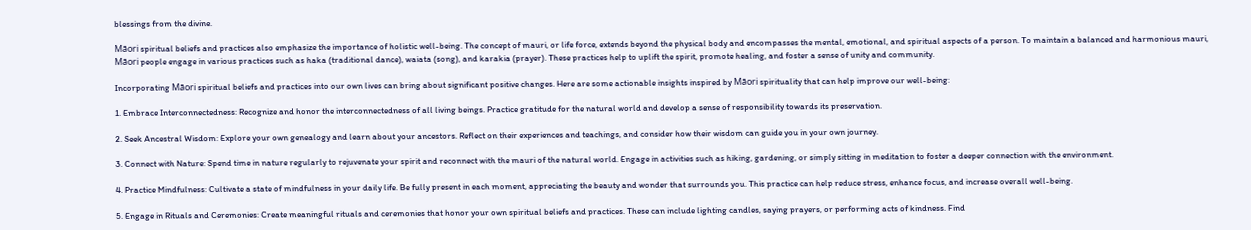blessings from the divine.

Māori spiritual beliefs and practices also emphasize the importance of holistic well-being. The concept of mauri, or life force, extends beyond the physical body and encompasses the mental, emotional, and spiritual aspects of a person. To maintain a balanced and harmonious mauri, Māori people engage in various practices such as haka (traditional dance), waiata (song), and karakia (prayer). These practices help to uplift the spirit, promote healing, and foster a sense of unity and community.

Incorporating Māori spiritual beliefs and practices into our own lives can bring about significant positive changes. Here are some actionable insights inspired by Māori spirituality that can help improve our well-being:

1. Embrace Interconnectedness: Recognize and honor the interconnectedness of all living beings. Practice gratitude for the natural world and develop a sense of responsibility towards its preservation.

2. Seek Ancestral Wisdom: Explore your own genealogy and learn about your ancestors. Reflect on their experiences and teachings, and consider how their wisdom can guide you in your own journey.

3. Connect with Nature: Spend time in nature regularly to rejuvenate your spirit and reconnect with the mauri of the natural world. Engage in activities such as hiking, gardening, or simply sitting in meditation to foster a deeper connection with the environment.

4. Practice Mindfulness: Cultivate a state of mindfulness in your daily life. Be fully present in each moment, appreciating the beauty and wonder that surrounds you. This practice can help reduce stress, enhance focus, and increase overall well-being.

5. Engage in Rituals and Ceremonies: Create meaningful rituals and ceremonies that honor your own spiritual beliefs and practices. These can include lighting candles, saying prayers, or performing acts of kindness. Find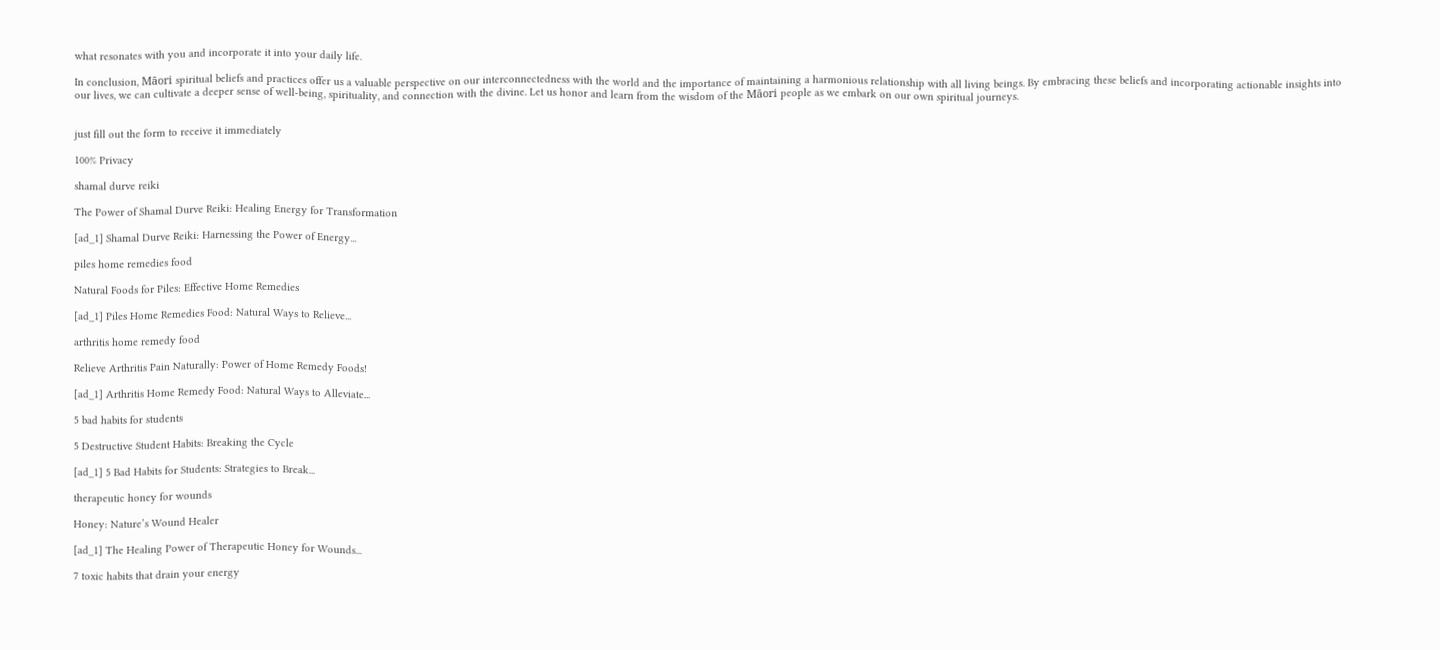what resonates with you and incorporate it into your daily life.

In conclusion, Māori spiritual beliefs and practices offer us a valuable perspective on our interconnectedness with the world and the importance of maintaining a harmonious relationship with all living beings. By embracing these beliefs and incorporating actionable insights into our lives, we can cultivate a deeper sense of well-being, spirituality, and connection with the divine. Let us honor and learn from the wisdom of the Māori people as we embark on our own spiritual journeys.


just fill out the form to receive it immediately

100% Privacy

shamal durve reiki

The Power of Shamal Durve Reiki: Healing Energy for Transformation

[ad_1] Shamal Durve Reiki: Harnessing the Power of Energy...

piles home remedies food

Natural Foods for Piles: Effective Home Remedies

[ad_1] Piles Home Remedies Food: Natural Ways to Relieve...

arthritis home remedy food

Relieve Arthritis Pain Naturally: Power of Home Remedy Foods!

[ad_1] Arthritis Home Remedy Food: Natural Ways to Alleviate...

5 bad habits for students

5 Destructive Student Habits: Breaking the Cycle

[ad_1] 5 Bad Habits for Students: Strategies to Break...

therapeutic honey for wounds

Honey: Nature’s Wound Healer

[ad_1] The Healing Power of Therapeutic Honey for Wounds...

7 toxic habits that drain your energy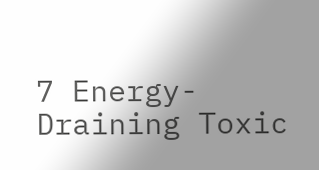7 Energy-Draining Toxic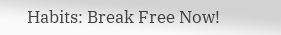Habits: Break Free Now!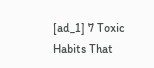[ad_1] 7 Toxic Habits That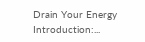Drain Your Energy Introduction:...